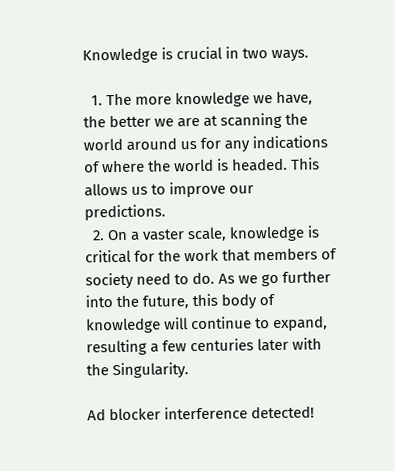Knowledge is crucial in two ways.

  1. The more knowledge we have, the better we are at scanning the world around us for any indications of where the world is headed. This allows us to improve our predictions.
  2. On a vaster scale, knowledge is critical for the work that members of society need to do. As we go further into the future, this body of knowledge will continue to expand, resulting a few centuries later with the Singularity.

Ad blocker interference detected!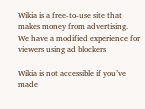Wikia is a free-to-use site that makes money from advertising. We have a modified experience for viewers using ad blockers

Wikia is not accessible if you’ve made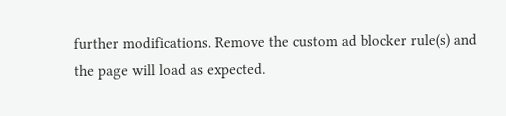further modifications. Remove the custom ad blocker rule(s) and the page will load as expected.